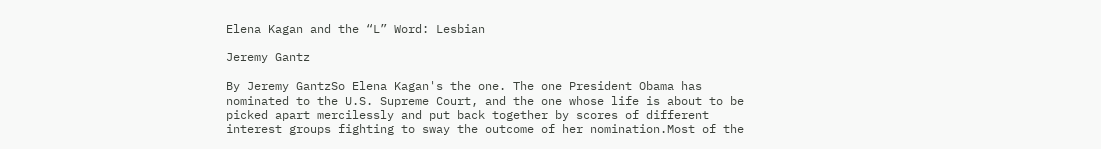Elena Kagan and the “L” Word: Lesbian

Jeremy Gantz

By Jeremy GantzSo Elena Kagan's the one. The one President Obama has nominated to the U.S. Supreme Court, and the one whose life is about to be picked apart mercilessly and put back together by scores of different interest groups fighting to sway the outcome of her nomination.Most of the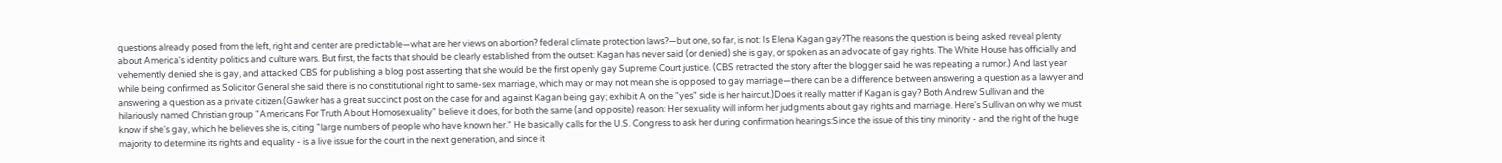questions already posed from the left, right and center are predictable—what are her views on abortion? federal climate protection laws?—but one, so far, is not: Is Elena Kagan gay?The reasons the question is being asked reveal plenty about America's identity politics and culture wars. But first, the facts that should be clearly established from the outset: Kagan has never said (or denied) she is gay, or spoken as an advocate of gay rights. The White House has officially and vehemently denied she is gay, and attacked CBS for publishing a blog post asserting that she would be the first openly gay Supreme Court justice. (CBS retracted the story after the blogger said he was repeating a rumor.) And last year while being confirmed as Solicitor General she said there is no constitutional right to same-sex marriage, which may or may not mean she is opposed to gay marriage—there can be a difference between answering a question as a lawyer and answering a question as a private citizen.(Gawker has a great succinct post on the case for and against Kagan being gay; exhibit A on the "yes" side is her haircut.)Does it really matter if Kagan is gay? Both Andrew Sullivan and the hilariously named Christian group "Americans For Truth About Homosexuality" believe it does, for both the same (and opposite) reason: Her sexuality will inform her judgments about gay rights and marriage. Here's Sullivan on why we must know if she's gay, which he believes she is, citing "large numbers of people who have known her." He basically calls for the U.S. Congress to ask her during confirmation hearings:Since the issue of this tiny minority - and the right of the huge majority to determine its rights and equality - is a live issue for the court in the next generation, and since it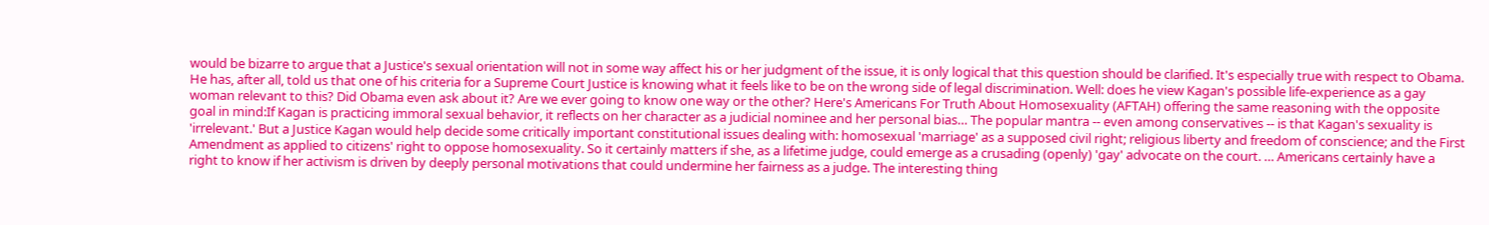would be bizarre to argue that a Justice's sexual orientation will not in some way affect his or her judgment of the issue, it is only logical that this question should be clarified. It's especially true with respect to Obama. He has, after all, told us that one of his criteria for a Supreme Court Justice is knowing what it feels like to be on the wrong side of legal discrimination. Well: does he view Kagan's possible life-experience as a gay woman relevant to this? Did Obama even ask about it? Are we ever going to know one way or the other? Here's Americans For Truth About Homosexuality (AFTAH) offering the same reasoning with the opposite goal in mind:If Kagan is practicing immoral sexual behavior, it reflects on her character as a judicial nominee and her personal bias… The popular mantra -- even among conservatives -- is that Kagan's sexuality is 'irrelevant.' But a Justice Kagan would help decide some critically important constitutional issues dealing with: homosexual 'marriage' as a supposed civil right; religious liberty and freedom of conscience; and the First Amendment as applied to citizens' right to oppose homosexuality. So it certainly matters if she, as a lifetime judge, could emerge as a crusading (openly) 'gay' advocate on the court. … Americans certainly have a right to know if her activism is driven by deeply personal motivations that could undermine her fairness as a judge. The interesting thing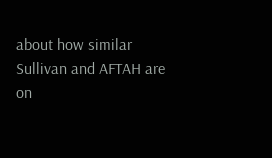about how similar Sullivan and AFTAH are on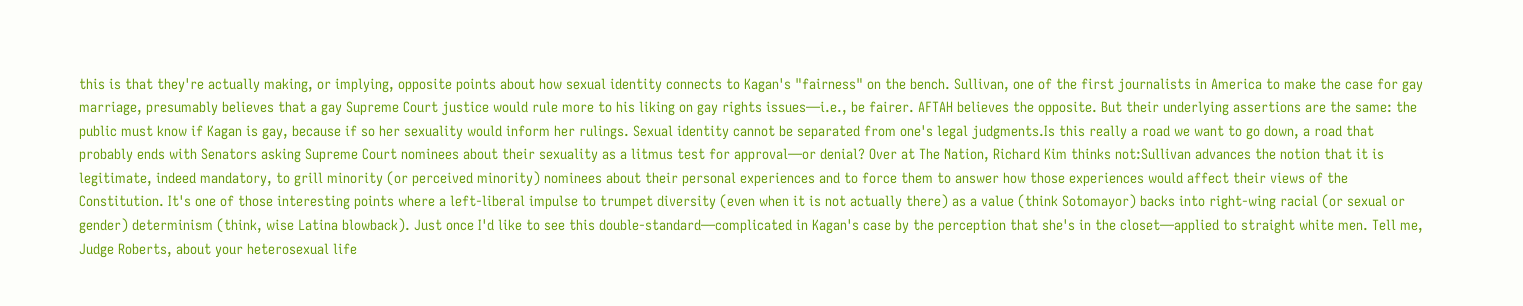this is that they're actually making, or implying, opposite points about how sexual identity connects to Kagan's "fairness" on the bench. Sullivan, one of the first journalists in America to make the case for gay marriage, presumably believes that a gay Supreme Court justice would rule more to his liking on gay rights issues—i.e., be fairer. AFTAH believes the opposite. But their underlying assertions are the same: the public must know if Kagan is gay, because if so her sexuality would inform her rulings. Sexual identity cannot be separated from one's legal judgments.Is this really a road we want to go down, a road that probably ends with Senators asking Supreme Court nominees about their sexuality as a litmus test for approval—or denial? Over at The Nation, Richard Kim thinks not:Sullivan advances the notion that it is legitimate, indeed mandatory, to grill minority (or perceived minority) nominees about their personal experiences and to force them to answer how those experiences would affect their views of the Constitution. It's one of those interesting points where a left-liberal impulse to trumpet diversity (even when it is not actually there) as a value (think Sotomayor) backs into right-wing racial (or sexual or gender) determinism (think, wise Latina blowback). Just once I'd like to see this double-standard—complicated in Kagan's case by the perception that she's in the closet—applied to straight white men. Tell me, Judge Roberts, about your heterosexual life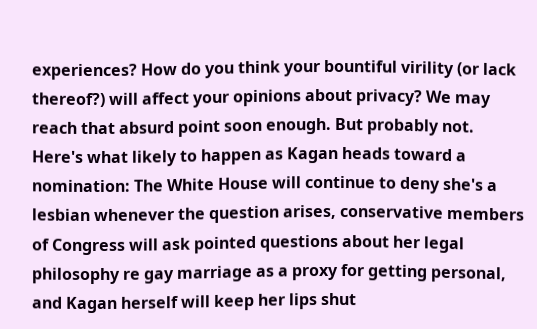experiences? How do you think your bountiful virility (or lack thereof?) will affect your opinions about privacy? We may reach that absurd point soon enough. But probably not. Here's what likely to happen as Kagan heads toward a nomination: The White House will continue to deny she's a lesbian whenever the question arises, conservative members of Congress will ask pointed questions about her legal philosophy re gay marriage as a proxy for getting personal, and Kagan herself will keep her lips shut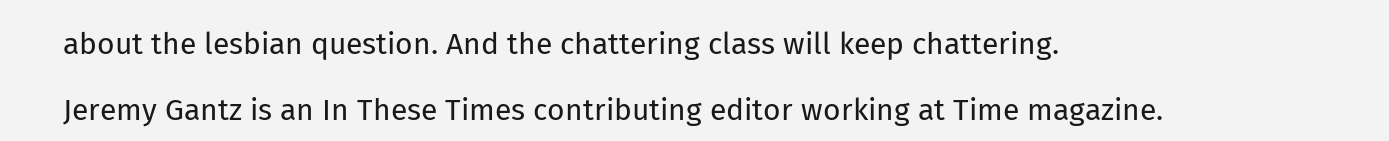about the lesbian question. And the chattering class will keep chattering.

Jeremy Gantz is an In These Times contributing editor working at Time magazine.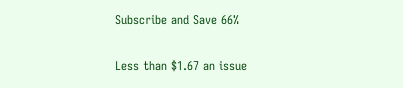Subscribe and Save 66%

Less than $1.67 an issue